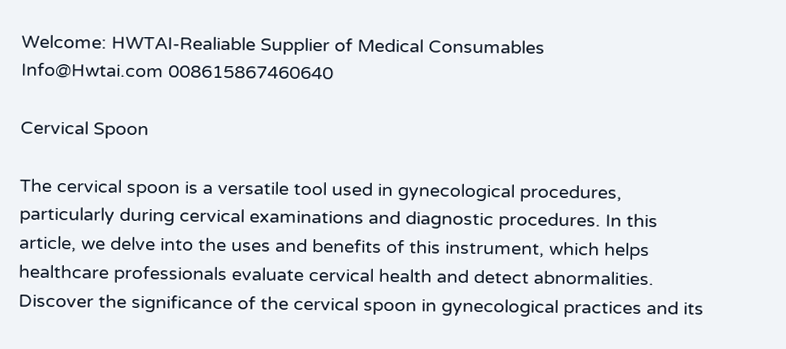Welcome: HWTAI-Realiable Supplier of Medical Consumables
Info@Hwtai.com 008615867460640

Cervical Spoon

The cervical spoon is a versatile tool used in gynecological procedures, particularly during cervical examinations and diagnostic procedures. In this article, we delve into the uses and benefits of this instrument, which helps healthcare professionals evaluate cervical health and detect abnormalities. Discover the significance of the cervical spoon in gynecological practices and its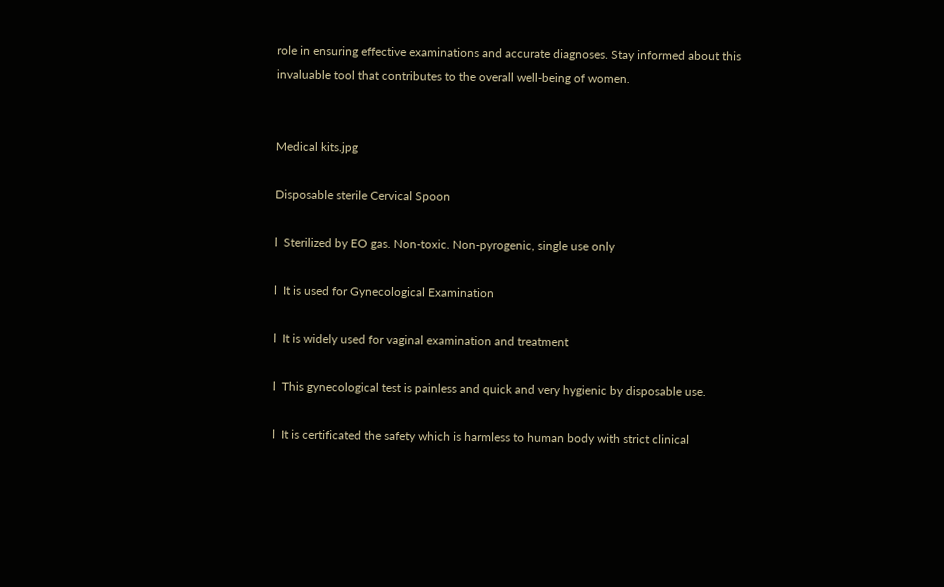role in ensuring effective examinations and accurate diagnoses. Stay informed about this invaluable tool that contributes to the overall well-being of women.


Medical kits.jpg

Disposable sterile Cervical Spoon

l  Sterilized by EO gas. Non-toxic. Non-pyrogenic, single use only

l  It is used for Gynecological Examination

l  It is widely used for vaginal examination and treatment

l  This gynecological test is painless and quick and very hygienic by disposable use.

l  It is certificated the safety which is harmless to human body with strict clinical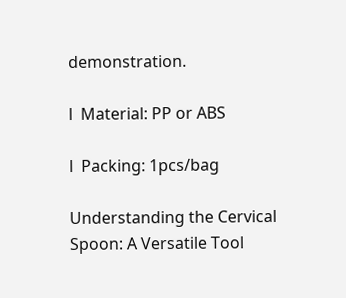demonstration.

l  Material: PP or ABS

l  Packing: 1pcs/bag

Understanding the Cervical Spoon: A Versatile Tool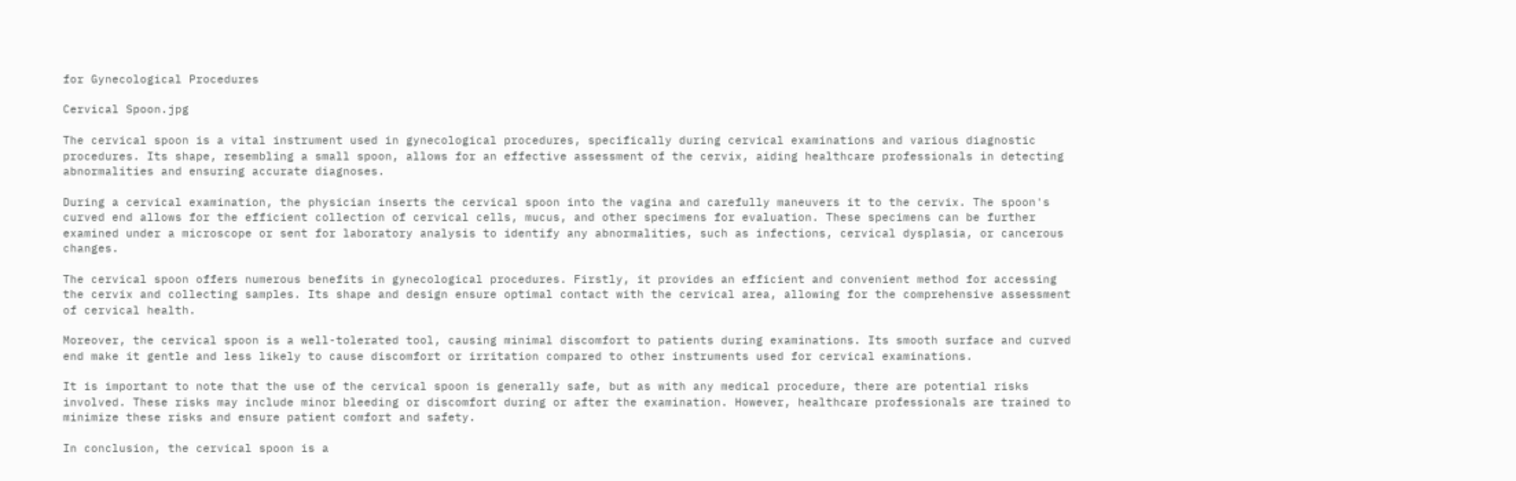for Gynecological Procedures

Cervical Spoon.jpg

The cervical spoon is a vital instrument used in gynecological procedures, specifically during cervical examinations and various diagnostic procedures. Its shape, resembling a small spoon, allows for an effective assessment of the cervix, aiding healthcare professionals in detecting abnormalities and ensuring accurate diagnoses.

During a cervical examination, the physician inserts the cervical spoon into the vagina and carefully maneuvers it to the cervix. The spoon's curved end allows for the efficient collection of cervical cells, mucus, and other specimens for evaluation. These specimens can be further examined under a microscope or sent for laboratory analysis to identify any abnormalities, such as infections, cervical dysplasia, or cancerous changes.

The cervical spoon offers numerous benefits in gynecological procedures. Firstly, it provides an efficient and convenient method for accessing the cervix and collecting samples. Its shape and design ensure optimal contact with the cervical area, allowing for the comprehensive assessment of cervical health.

Moreover, the cervical spoon is a well-tolerated tool, causing minimal discomfort to patients during examinations. Its smooth surface and curved end make it gentle and less likely to cause discomfort or irritation compared to other instruments used for cervical examinations.

It is important to note that the use of the cervical spoon is generally safe, but as with any medical procedure, there are potential risks involved. These risks may include minor bleeding or discomfort during or after the examination. However, healthcare professionals are trained to minimize these risks and ensure patient comfort and safety.

In conclusion, the cervical spoon is a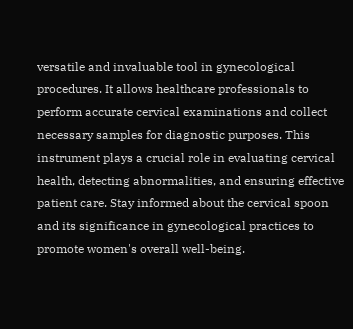versatile and invaluable tool in gynecological procedures. It allows healthcare professionals to perform accurate cervical examinations and collect necessary samples for diagnostic purposes. This instrument plays a crucial role in evaluating cervical health, detecting abnormalities, and ensuring effective patient care. Stay informed about the cervical spoon and its significance in gynecological practices to promote women's overall well-being.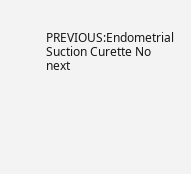PREVIOUS:Endometrial Suction Curette No next